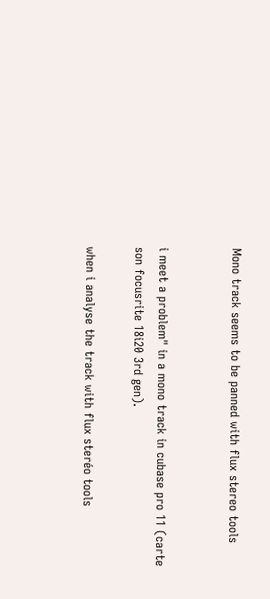Mono track seems to be panned with flux stereo tools


i meet a problem" in a mono track in cubase pro 11 (carte son focusrite 18i20 3rd gen).

when i analyse the track with flux steréo tools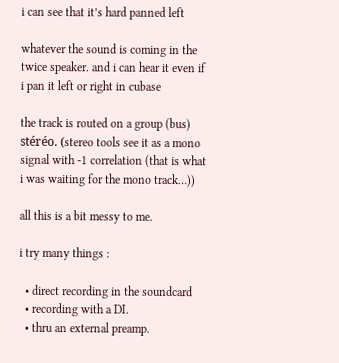i can see that it’s hard panned left

whatever the sound is coming in the twice speaker. and i can hear it even if i pan it left or right in cubase

the track is routed on a group (bus) stéréo. (stereo tools see it as a mono signal with -1 correlation (that is what i was waiting for the mono track…))

all this is a bit messy to me.

i try many things :

  • direct recording in the soundcard
  • recording with a DI.
  • thru an external preamp.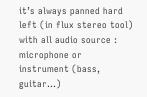it’s always panned hard left (in flux stereo tool) with all audio source : microphone or instrument (bass, guitar…)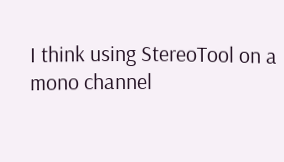I think using StereoTool on a mono channel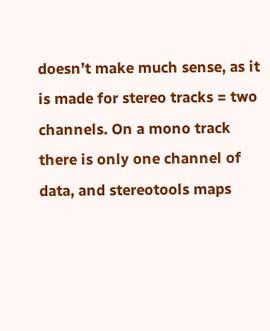doesn’t make much sense, as it is made for stereo tracks = two channels. On a mono track there is only one channel of data, and stereotools maps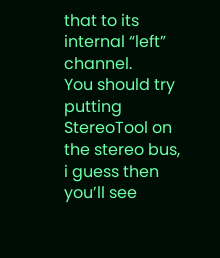that to its internal “left” channel.
You should try putting StereoTool on the stereo bus, i guess then you’ll see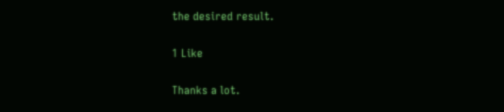the desired result.

1 Like

Thanks a lot.